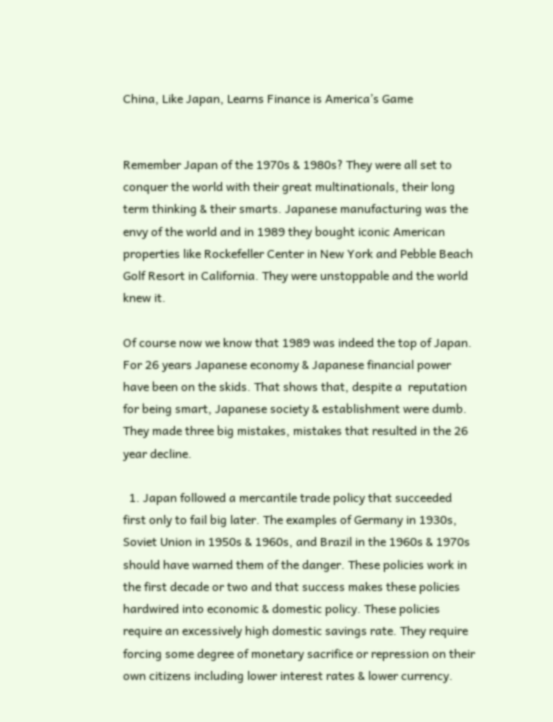China, Like Japan, Learns Finance is America’s Game


Remember Japan of the 1970s & 1980s? They were all set to conquer the world with their great multinationals, their long term thinking & their smarts. Japanese manufacturing was the envy of the world and in 1989 they bought iconic American properties like Rockefeller Center in New York and Pebble Beach Golf Resort in California. They were unstoppable and the world knew it.

Of course now we know that 1989 was indeed the top of Japan. For 26 years Japanese economy & Japanese financial power have been on the skids. That shows that, despite a  reputation for being smart, Japanese society & establishment were dumb. They made three big mistakes, mistakes that resulted in the 26 year decline.

  1. Japan followed a mercantile trade policy that succeeded first only to fail big later. The examples of Germany in 1930s, Soviet Union in 1950s & 1960s, and Brazil in the 1960s & 1970s should have warned them of the danger. These policies work in the first decade or two and that success makes these policies hardwired into economic & domestic policy. These policies require an excessively high domestic savings rate. They require forcing some degree of monetary sacrifice or repression on their own citizens including lower interest rates & lower currency.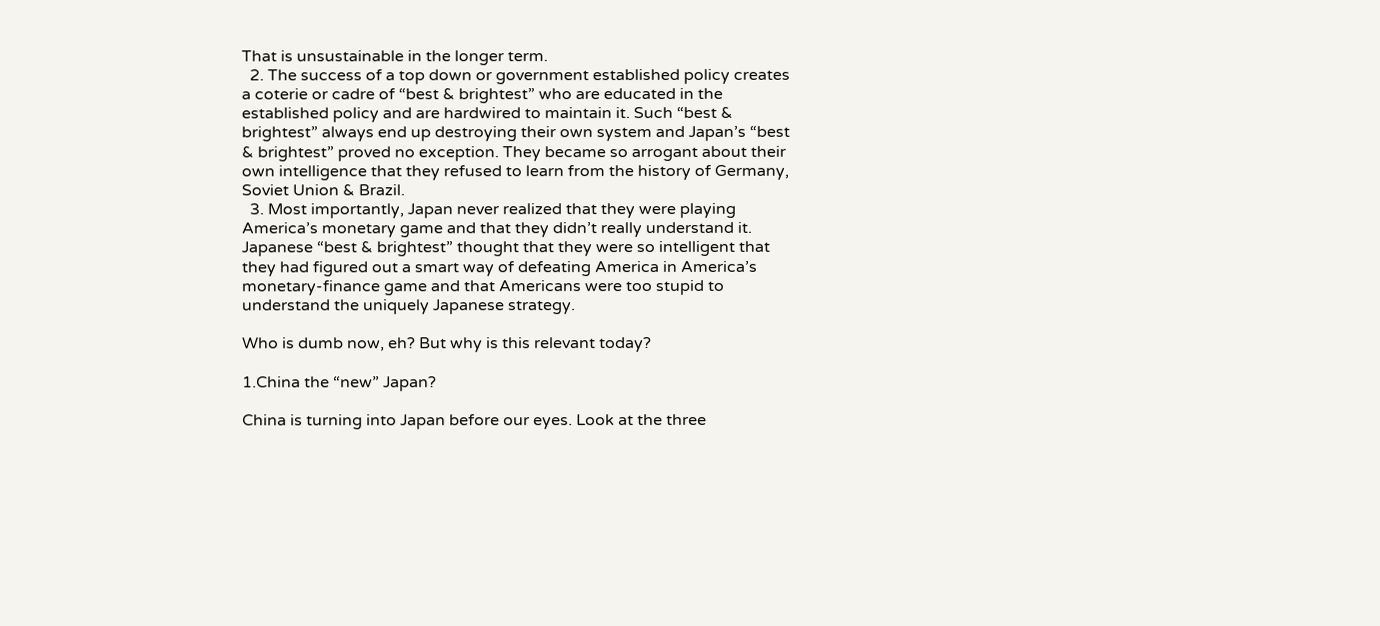That is unsustainable in the longer term.
  2. The success of a top down or government established policy creates a coterie or cadre of “best & brightest” who are educated in the established policy and are hardwired to maintain it. Such “best & brightest” always end up destroying their own system and Japan’s “best & brightest” proved no exception. They became so arrogant about their own intelligence that they refused to learn from the history of Germany, Soviet Union & Brazil.
  3. Most importantly, Japan never realized that they were playing America’s monetary game and that they didn’t really understand it. Japanese “best & brightest” thought that they were so intelligent that they had figured out a smart way of defeating America in America’s monetary-finance game and that Americans were too stupid to understand the uniquely Japanese strategy.

Who is dumb now, eh? But why is this relevant today?

1.China the “new” Japan?

China is turning into Japan before our eyes. Look at the three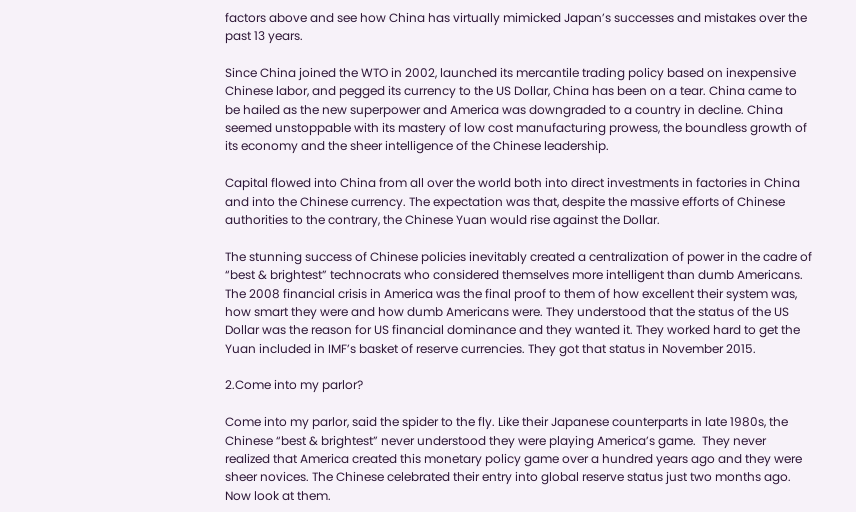factors above and see how China has virtually mimicked Japan’s successes and mistakes over the past 13 years.

Since China joined the WTO in 2002, launched its mercantile trading policy based on inexpensive Chinese labor, and pegged its currency to the US Dollar, China has been on a tear. China came to be hailed as the new superpower and America was downgraded to a country in decline. China seemed unstoppable with its mastery of low cost manufacturing prowess, the boundless growth of its economy and the sheer intelligence of the Chinese leadership.

Capital flowed into China from all over the world both into direct investments in factories in China and into the Chinese currency. The expectation was that, despite the massive efforts of Chinese authorities to the contrary, the Chinese Yuan would rise against the Dollar.

The stunning success of Chinese policies inevitably created a centralization of power in the cadre of “best & brightest” technocrats who considered themselves more intelligent than dumb Americans. The 2008 financial crisis in America was the final proof to them of how excellent their system was, how smart they were and how dumb Americans were. They understood that the status of the US Dollar was the reason for US financial dominance and they wanted it. They worked hard to get the Yuan included in IMF’s basket of reserve currencies. They got that status in November 2015.

2.Come into my parlor?

Come into my parlor, said the spider to the fly. Like their Japanese counterparts in late 1980s, the Chinese “best & brightest” never understood they were playing America’s game.  They never realized that America created this monetary policy game over a hundred years ago and they were sheer novices. The Chinese celebrated their entry into global reserve status just two months ago. Now look at them.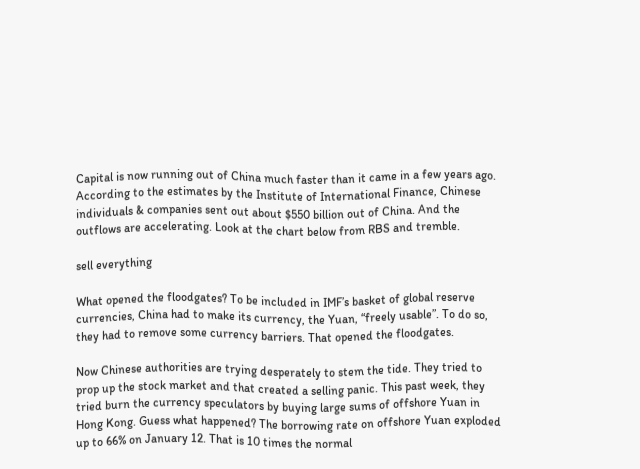Capital is now running out of China much faster than it came in a few years ago. According to the estimates by the Institute of International Finance, Chinese individuals & companies sent out about $550 billion out of China. And the outflows are accelerating. Look at the chart below from RBS and tremble.

sell everything

What opened the floodgates? To be included in IMF’s basket of global reserve currencies, China had to make its currency, the Yuan, “freely usable”. To do so, they had to remove some currency barriers. That opened the floodgates.

Now Chinese authorities are trying desperately to stem the tide. They tried to prop up the stock market and that created a selling panic. This past week, they tried burn the currency speculators by buying large sums of offshore Yuan in Hong Kong. Guess what happened? The borrowing rate on offshore Yuan exploded up to 66% on January 12. That is 10 times the normal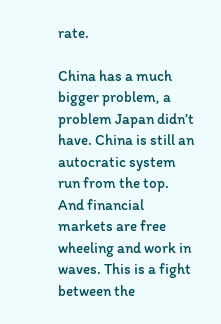rate.

China has a much bigger problem, a problem Japan didn’t have. China is still an autocratic system run from the top. And financial markets are free wheeling and work in waves. This is a fight between the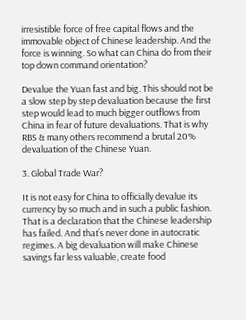irresistible force of free capital flows and the immovable object of Chinese leadership. And the force is winning. So what can China do from their top down command orientation?

Devalue the Yuan fast and big. This should not be a slow step by step devaluation because the first step would lead to much bigger outflows from China in fear of future devaluations. That is why RBS & many others recommend a brutal 20% devaluation of the Chinese Yuan.

3. Global Trade War?

It is not easy for China to officially devalue its currency by so much and in such a public fashion. That is a declaration that the Chinese leadership has failed. And that’s never done in autocratic regimes. A big devaluation will make Chinese savings far less valuable, create food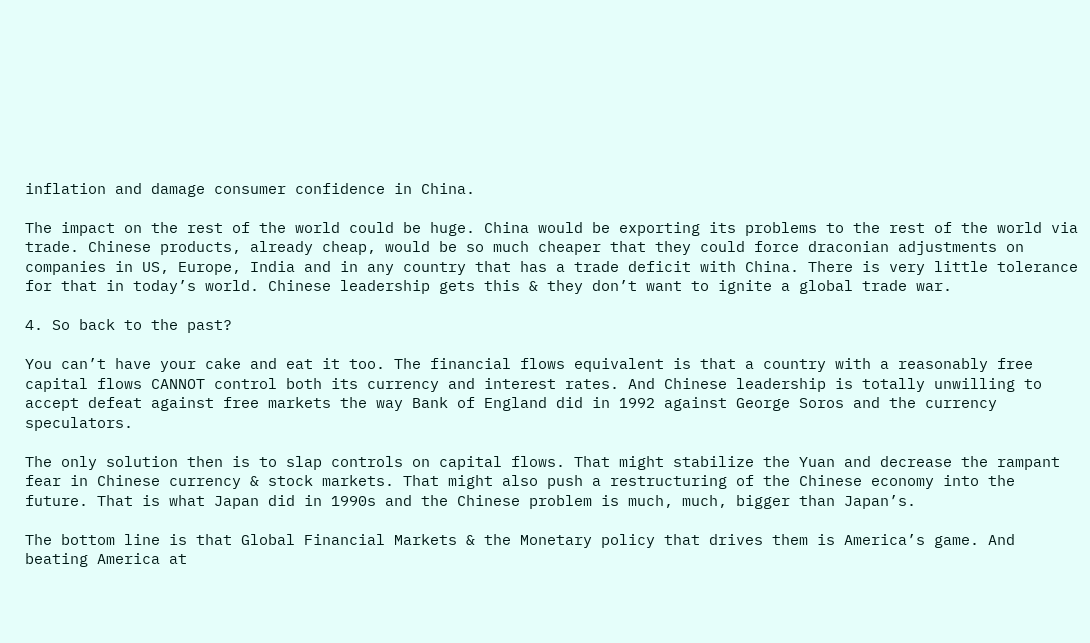inflation and damage consumer confidence in China.

The impact on the rest of the world could be huge. China would be exporting its problems to the rest of the world via trade. Chinese products, already cheap, would be so much cheaper that they could force draconian adjustments on companies in US, Europe, India and in any country that has a trade deficit with China. There is very little tolerance for that in today’s world. Chinese leadership gets this & they don’t want to ignite a global trade war.

4. So back to the past?

You can’t have your cake and eat it too. The financial flows equivalent is that a country with a reasonably free capital flows CANNOT control both its currency and interest rates. And Chinese leadership is totally unwilling to accept defeat against free markets the way Bank of England did in 1992 against George Soros and the currency speculators.

The only solution then is to slap controls on capital flows. That might stabilize the Yuan and decrease the rampant fear in Chinese currency & stock markets. That might also push a restructuring of the Chinese economy into the future. That is what Japan did in 1990s and the Chinese problem is much, much, bigger than Japan’s.

The bottom line is that Global Financial Markets & the Monetary policy that drives them is America’s game. And beating America at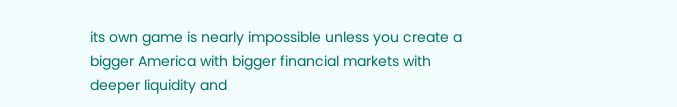its own game is nearly impossible unless you create a bigger America with bigger financial markets with deeper liquidity and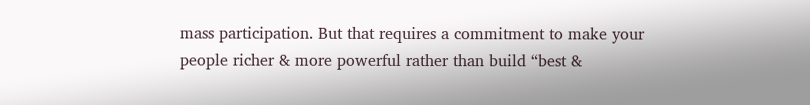mass participation. But that requires a commitment to make your people richer & more powerful rather than build “best &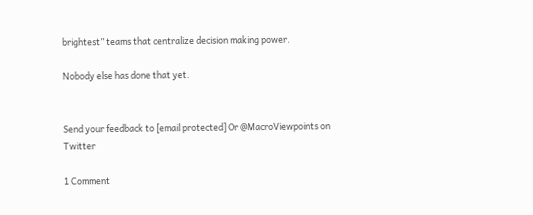brightest” teams that centralize decision making power.

Nobody else has done that yet.


Send your feedback to [email protected] Or @MacroViewpoints on Twitter

1 Comment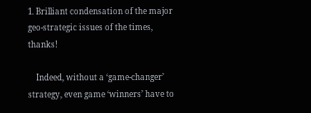1. Brilliant condensation of the major geo-strategic issues of the times, thanks!

    Indeed, without a ‘game-changer’ strategy, even game ‘winners’ have to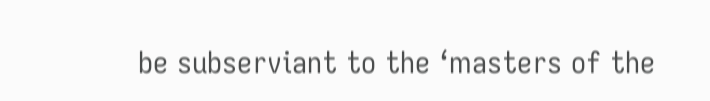be subserviant to the ‘masters of the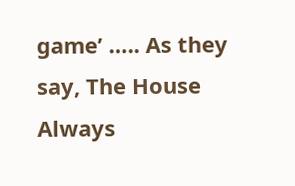game’ ….. As they say, The House Always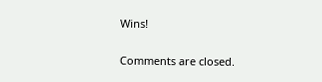Wins!

Comments are closed.